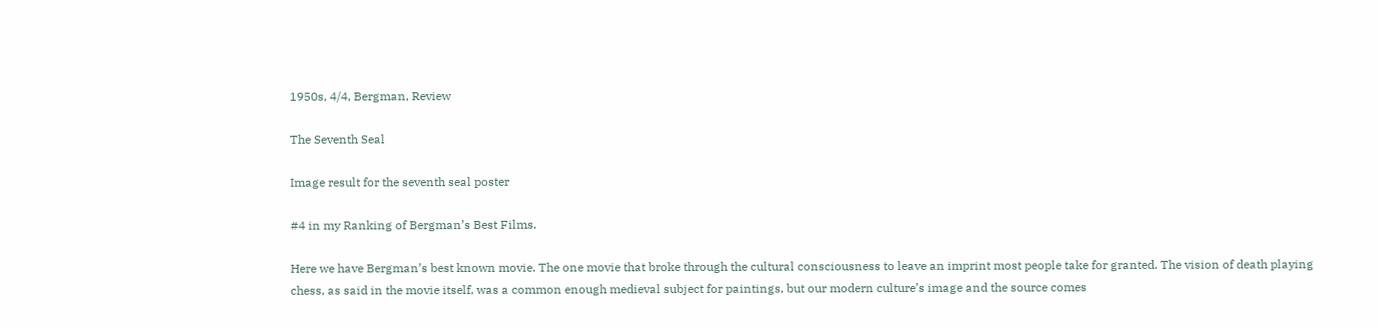1950s, 4/4, Bergman, Review

The Seventh Seal

Image result for the seventh seal poster

#4 in my Ranking of Bergman’s Best Films.

Here we have Bergman’s best known movie. The one movie that broke through the cultural consciousness to leave an imprint most people take for granted. The vision of death playing chess, as said in the movie itself, was a common enough medieval subject for paintings, but our modern culture’s image and the source comes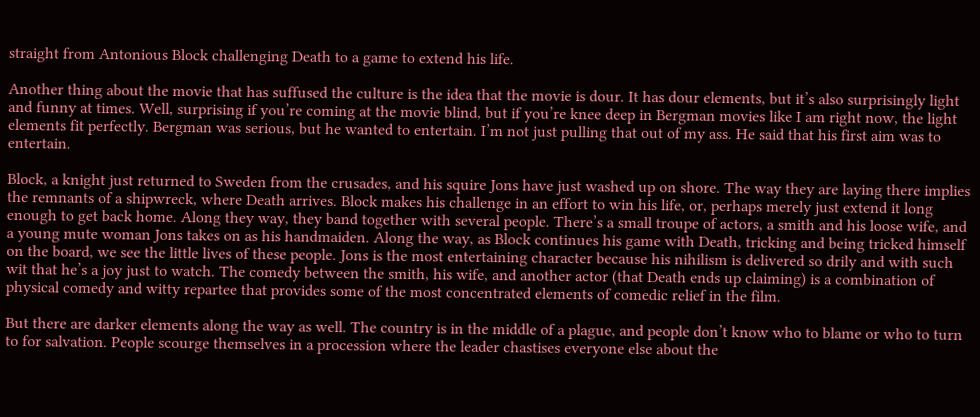straight from Antonious Block challenging Death to a game to extend his life.

Another thing about the movie that has suffused the culture is the idea that the movie is dour. It has dour elements, but it’s also surprisingly light and funny at times. Well, surprising if you’re coming at the movie blind, but if you’re knee deep in Bergman movies like I am right now, the light elements fit perfectly. Bergman was serious, but he wanted to entertain. I’m not just pulling that out of my ass. He said that his first aim was to entertain.

Block, a knight just returned to Sweden from the crusades, and his squire Jons have just washed up on shore. The way they are laying there implies the remnants of a shipwreck, where Death arrives. Block makes his challenge in an effort to win his life, or, perhaps merely just extend it long enough to get back home. Along they way, they band together with several people. There’s a small troupe of actors, a smith and his loose wife, and a young mute woman Jons takes on as his handmaiden. Along the way, as Block continues his game with Death, tricking and being tricked himself on the board, we see the little lives of these people. Jons is the most entertaining character because his nihilism is delivered so drily and with such wit that he’s a joy just to watch. The comedy between the smith, his wife, and another actor (that Death ends up claiming) is a combination of physical comedy and witty repartee that provides some of the most concentrated elements of comedic relief in the film.

But there are darker elements along the way as well. The country is in the middle of a plague, and people don’t know who to blame or who to turn to for salvation. People scourge themselves in a procession where the leader chastises everyone else about the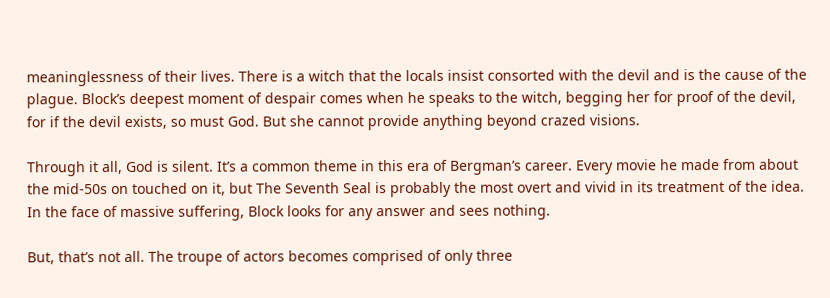meaninglessness of their lives. There is a witch that the locals insist consorted with the devil and is the cause of the plague. Block’s deepest moment of despair comes when he speaks to the witch, begging her for proof of the devil, for if the devil exists, so must God. But she cannot provide anything beyond crazed visions.

Through it all, God is silent. It’s a common theme in this era of Bergman’s career. Every movie he made from about the mid-50s on touched on it, but The Seventh Seal is probably the most overt and vivid in its treatment of the idea. In the face of massive suffering, Block looks for any answer and sees nothing.

But, that’s not all. The troupe of actors becomes comprised of only three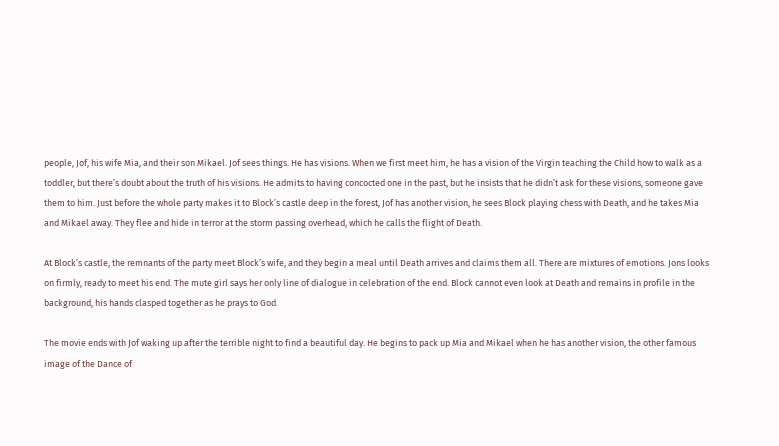people, Jof, his wife Mia, and their son Mikael. Jof sees things. He has visions. When we first meet him, he has a vision of the Virgin teaching the Child how to walk as a toddler, but there’s doubt about the truth of his visions. He admits to having concocted one in the past, but he insists that he didn’t ask for these visions, someone gave them to him. Just before the whole party makes it to Block’s castle deep in the forest, Jof has another vision, he sees Block playing chess with Death, and he takes Mia and Mikael away. They flee and hide in terror at the storm passing overhead, which he calls the flight of Death.

At Block’s castle, the remnants of the party meet Block’s wife, and they begin a meal until Death arrives and claims them all. There are mixtures of emotions. Jons looks on firmly, ready to meet his end. The mute girl says her only line of dialogue in celebration of the end. Block cannot even look at Death and remains in profile in the background, his hands clasped together as he prays to God.

The movie ends with Jof waking up after the terrible night to find a beautiful day. He begins to pack up Mia and Mikael when he has another vision, the other famous image of the Dance of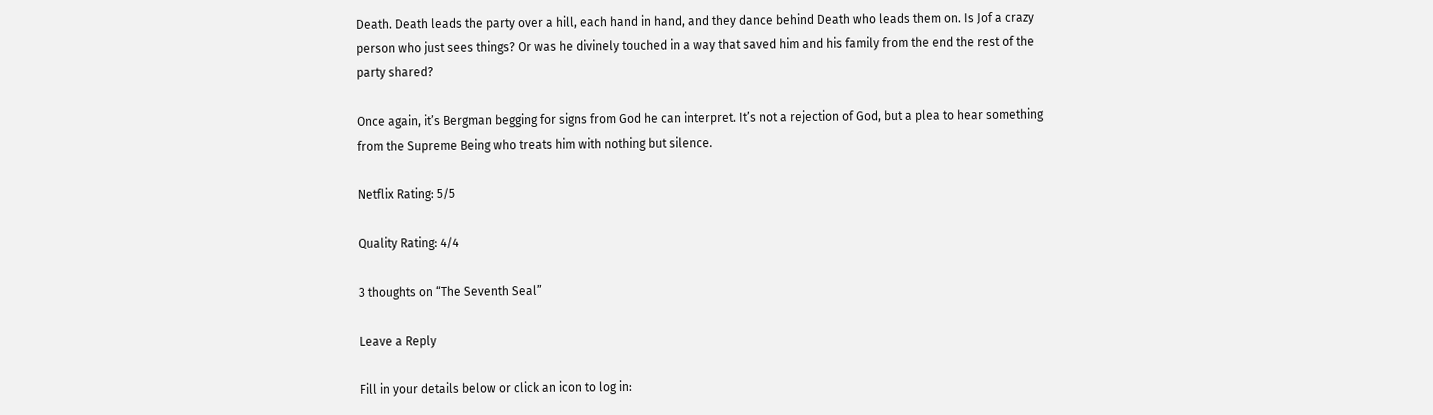Death. Death leads the party over a hill, each hand in hand, and they dance behind Death who leads them on. Is Jof a crazy person who just sees things? Or was he divinely touched in a way that saved him and his family from the end the rest of the party shared?

Once again, it’s Bergman begging for signs from God he can interpret. It’s not a rejection of God, but a plea to hear something from the Supreme Being who treats him with nothing but silence.

Netflix Rating: 5/5

Quality Rating: 4/4

3 thoughts on “The Seventh Seal”

Leave a Reply

Fill in your details below or click an icon to log in: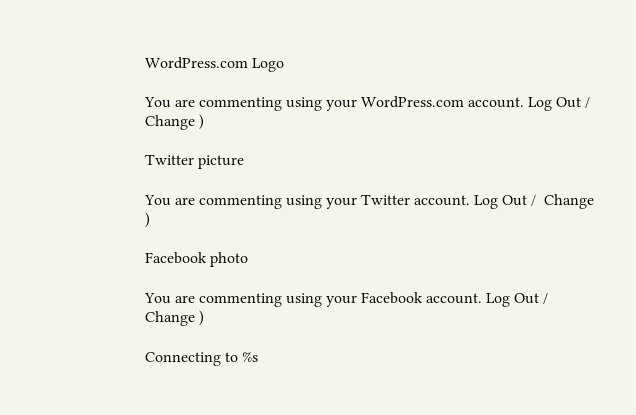WordPress.com Logo

You are commenting using your WordPress.com account. Log Out /  Change )

Twitter picture

You are commenting using your Twitter account. Log Out /  Change )

Facebook photo

You are commenting using your Facebook account. Log Out /  Change )

Connecting to %s